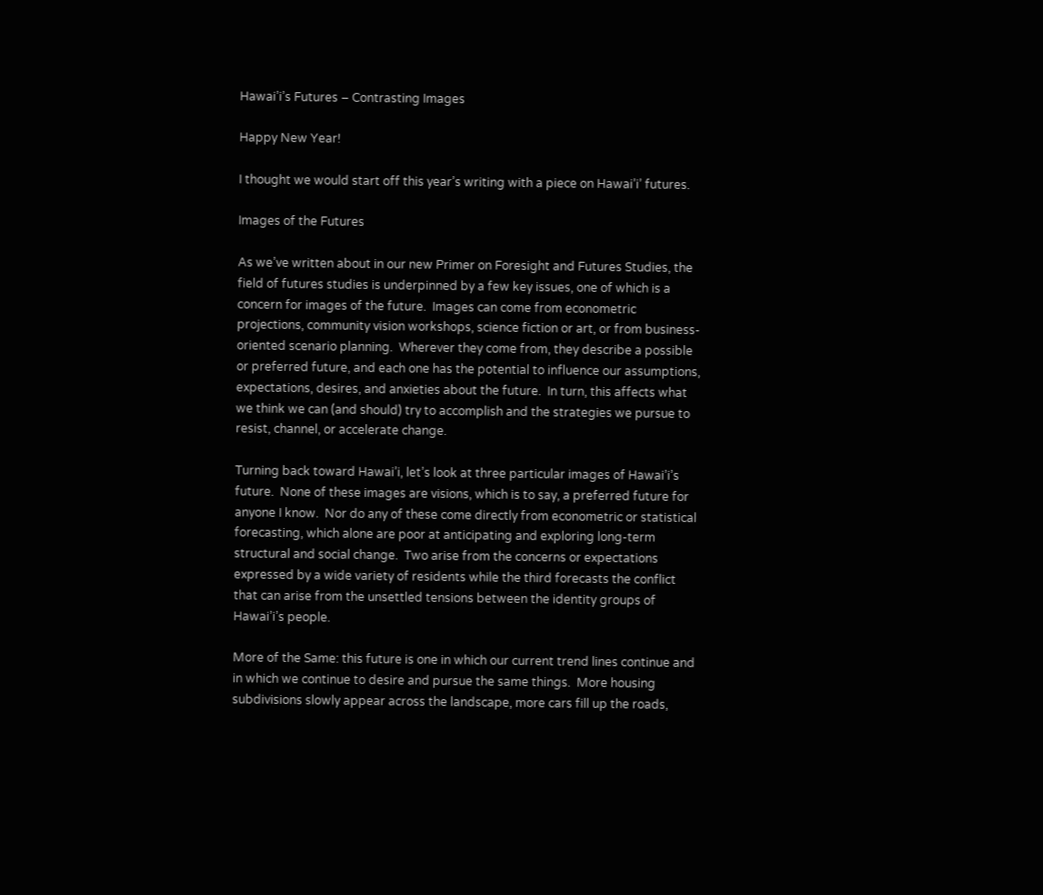Hawai’i’s Futures – Contrasting Images

Happy New Year!

I thought we would start off this year’s writing with a piece on Hawai’i’ futures.

Images of the Futures

As we’ve written about in our new Primer on Foresight and Futures Studies, the field of futures studies is underpinned by a few key issues, one of which is a concern for images of the future.  Images can come from econometric projections, community vision workshops, science fiction or art, or from business-oriented scenario planning.  Wherever they come from, they describe a possible or preferred future, and each one has the potential to influence our assumptions, expectations, desires, and anxieties about the future.  In turn, this affects what we think we can (and should) try to accomplish and the strategies we pursue to resist, channel, or accelerate change.

Turning back toward Hawai’i, let’s look at three particular images of Hawai’i’s future.  None of these images are visions, which is to say, a preferred future for anyone I know.  Nor do any of these come directly from econometric or statistical forecasting, which alone are poor at anticipating and exploring long-term structural and social change.  Two arise from the concerns or expectations expressed by a wide variety of residents while the third forecasts the conflict that can arise from the unsettled tensions between the identity groups of Hawai’i’s people.

More of the Same: this future is one in which our current trend lines continue and in which we continue to desire and pursue the same things.  More housing subdivisions slowly appear across the landscape, more cars fill up the roads,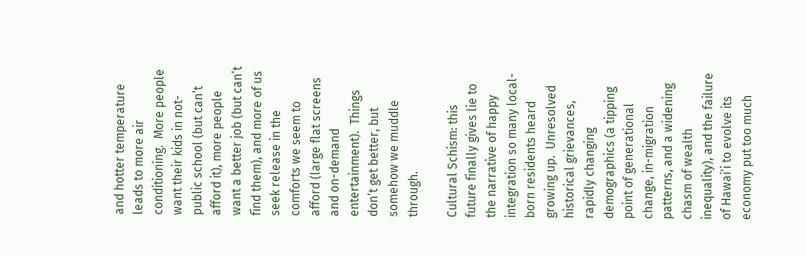and hotter temperature leads to more air conditioning.  More people want their kids in not-public school (but can’t afford it), more people want a better job (but can’t find them), and more of us seek release in the comforts we seem to afford (large flat screens and on-demand entertainment).  Things don’t get better, but somehow we muddle through.

Cultural Schism: this future finally gives lie to the narrative of happy integration so many local-born residents heard growing up.  Unresolved historical grievances, rapidly changing demographics (a tipping point of generational change, in-migration patterns, and a widening chasm of wealth inequality), and the failure of Hawai’i to evolve its economy put too much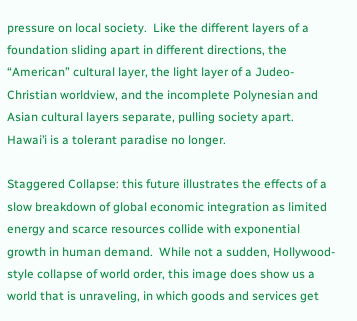pressure on local society.  Like the different layers of a foundation sliding apart in different directions, the “American” cultural layer, the light layer of a Judeo-Christian worldview, and the incomplete Polynesian and Asian cultural layers separate, pulling society apart.  Hawai’i is a tolerant paradise no longer.

Staggered Collapse: this future illustrates the effects of a slow breakdown of global economic integration as limited energy and scarce resources collide with exponential growth in human demand.  While not a sudden, Hollywood-style collapse of world order, this image does show us a world that is unraveling, in which goods and services get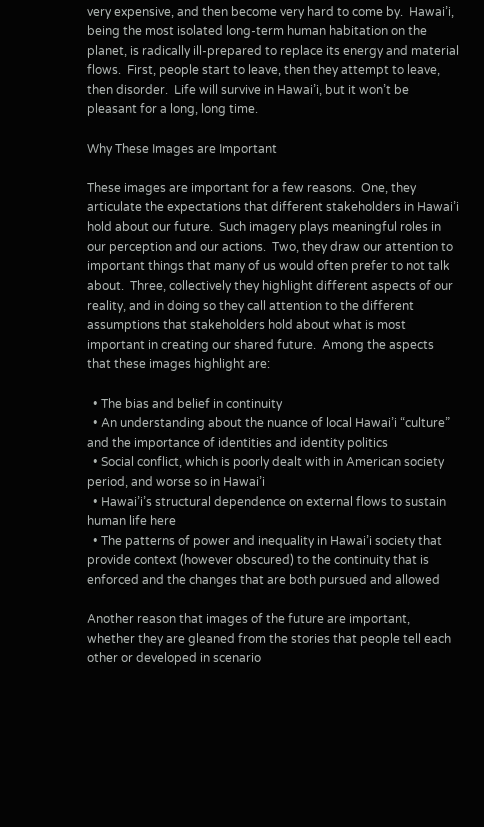very expensive, and then become very hard to come by.  Hawai’i, being the most isolated long-term human habitation on the planet, is radically ill-prepared to replace its energy and material flows.  First, people start to leave, then they attempt to leave, then disorder.  Life will survive in Hawai’i, but it won’t be pleasant for a long, long time.

Why These Images are Important

These images are important for a few reasons.  One, they articulate the expectations that different stakeholders in Hawai’i hold about our future.  Such imagery plays meaningful roles in our perception and our actions.  Two, they draw our attention to important things that many of us would often prefer to not talk about.  Three, collectively they highlight different aspects of our reality, and in doing so they call attention to the different assumptions that stakeholders hold about what is most important in creating our shared future.  Among the aspects that these images highlight are:

  • The bias and belief in continuity
  • An understanding about the nuance of local Hawai’i “culture” and the importance of identities and identity politics
  • Social conflict, which is poorly dealt with in American society period, and worse so in Hawai’i
  • Hawai’i’s structural dependence on external flows to sustain human life here
  • The patterns of power and inequality in Hawai’i society that provide context (however obscured) to the continuity that is enforced and the changes that are both pursued and allowed

Another reason that images of the future are important, whether they are gleaned from the stories that people tell each other or developed in scenario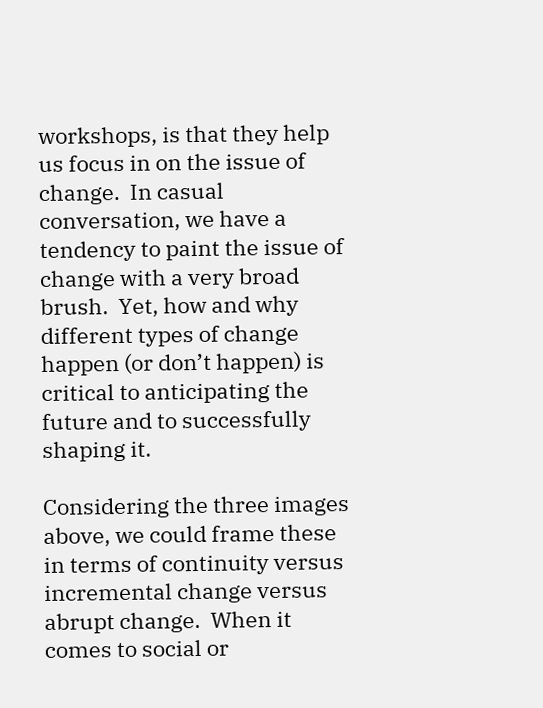workshops, is that they help us focus in on the issue of change.  In casual conversation, we have a tendency to paint the issue of change with a very broad brush.  Yet, how and why different types of change happen (or don’t happen) is critical to anticipating the future and to successfully shaping it.

Considering the three images above, we could frame these in terms of continuity versus incremental change versus abrupt change.  When it comes to social or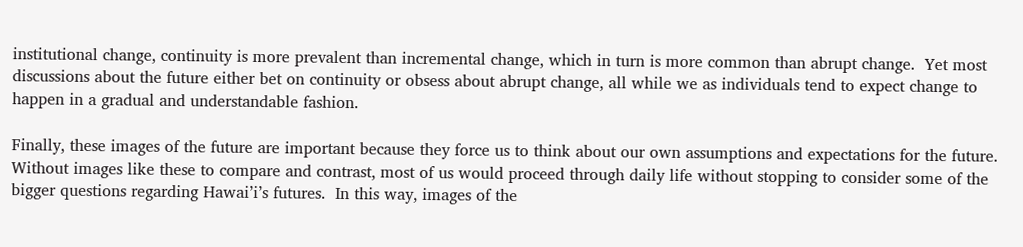institutional change, continuity is more prevalent than incremental change, which in turn is more common than abrupt change.  Yet most discussions about the future either bet on continuity or obsess about abrupt change, all while we as individuals tend to expect change to happen in a gradual and understandable fashion.

Finally, these images of the future are important because they force us to think about our own assumptions and expectations for the future.  Without images like these to compare and contrast, most of us would proceed through daily life without stopping to consider some of the bigger questions regarding Hawai’i’s futures.  In this way, images of the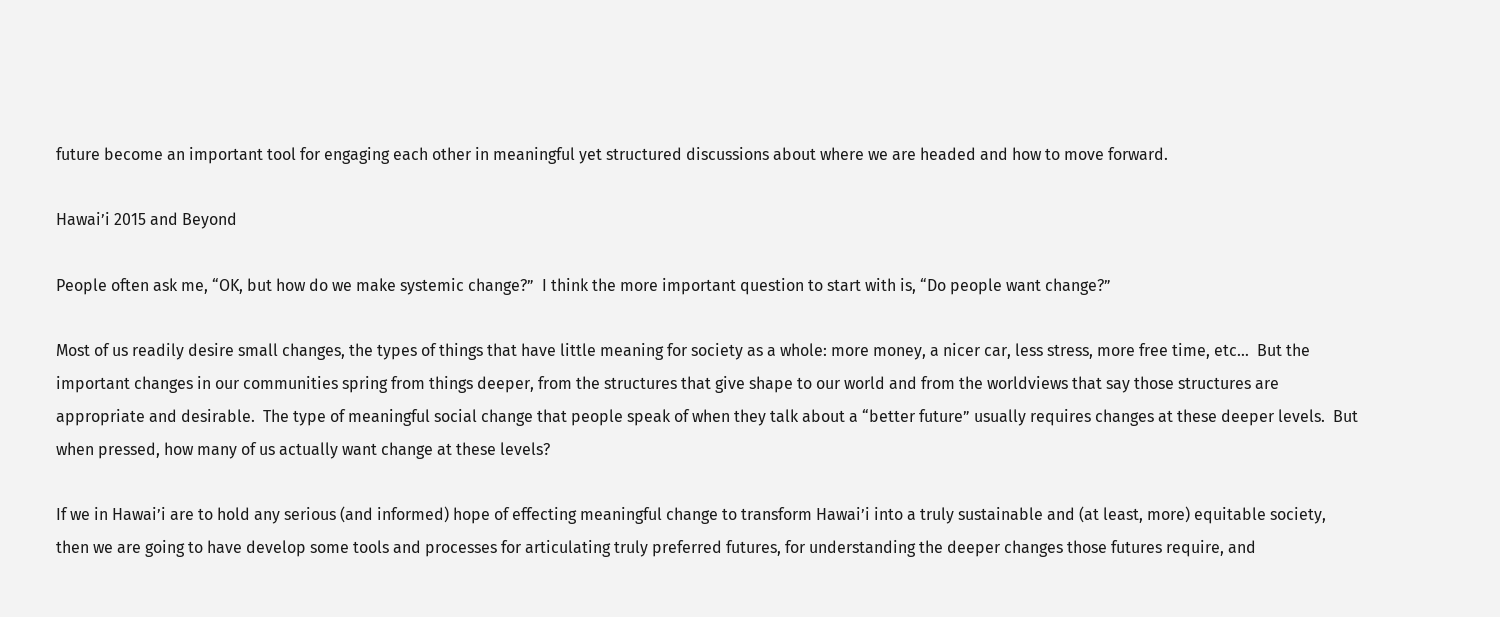future become an important tool for engaging each other in meaningful yet structured discussions about where we are headed and how to move forward.

Hawai’i 2015 and Beyond

People often ask me, “OK, but how do we make systemic change?”  I think the more important question to start with is, “Do people want change?”

Most of us readily desire small changes, the types of things that have little meaning for society as a whole: more money, a nicer car, less stress, more free time, etc…  But the important changes in our communities spring from things deeper, from the structures that give shape to our world and from the worldviews that say those structures are appropriate and desirable.  The type of meaningful social change that people speak of when they talk about a “better future” usually requires changes at these deeper levels.  But when pressed, how many of us actually want change at these levels?

If we in Hawai’i are to hold any serious (and informed) hope of effecting meaningful change to transform Hawai’i into a truly sustainable and (at least, more) equitable society, then we are going to have develop some tools and processes for articulating truly preferred futures, for understanding the deeper changes those futures require, and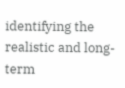identifying the realistic and long-term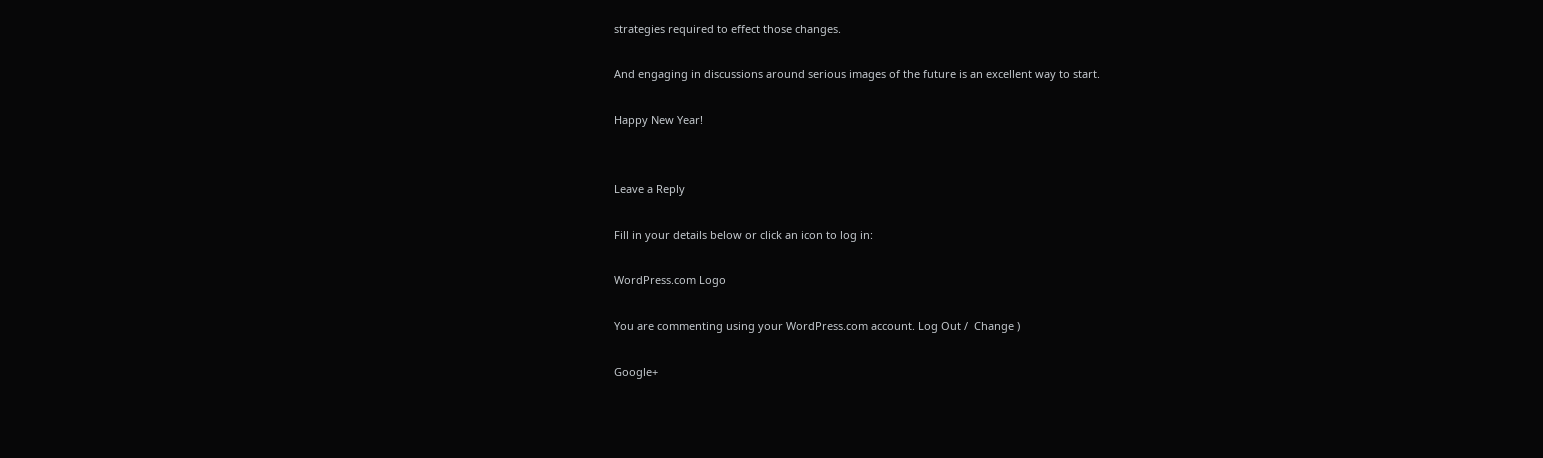strategies required to effect those changes.

And engaging in discussions around serious images of the future is an excellent way to start.

Happy New Year!


Leave a Reply

Fill in your details below or click an icon to log in:

WordPress.com Logo

You are commenting using your WordPress.com account. Log Out /  Change )

Google+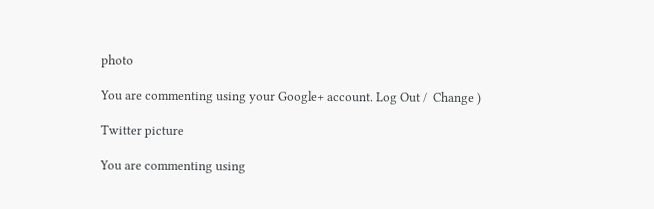photo

You are commenting using your Google+ account. Log Out /  Change )

Twitter picture

You are commenting using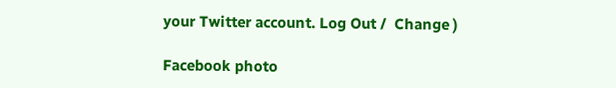your Twitter account. Log Out /  Change )

Facebook photo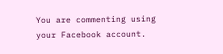You are commenting using your Facebook account.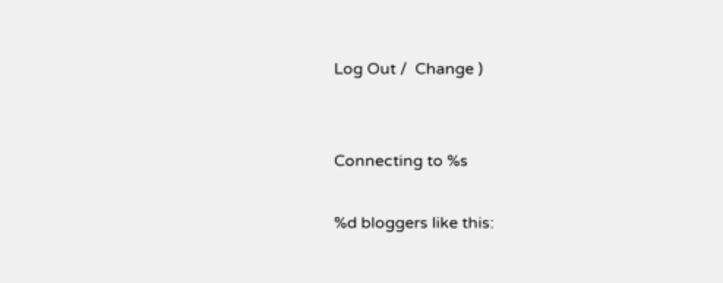Log Out /  Change )


Connecting to %s

%d bloggers like this: